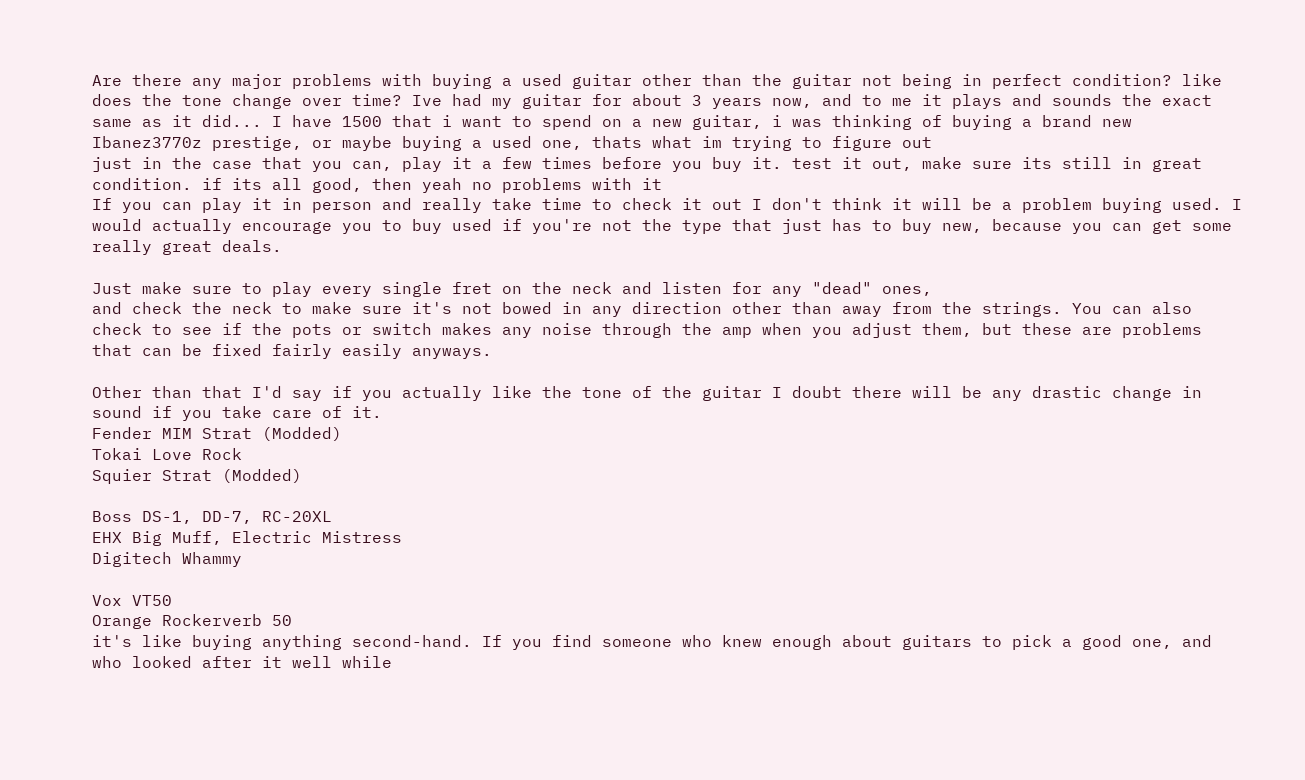Are there any major problems with buying a used guitar other than the guitar not being in perfect condition? like does the tone change over time? Ive had my guitar for about 3 years now, and to me it plays and sounds the exact same as it did... I have 1500 that i want to spend on a new guitar, i was thinking of buying a brand new Ibanez3770z prestige, or maybe buying a used one, thats what im trying to figure out
just in the case that you can, play it a few times before you buy it. test it out, make sure its still in great condition. if its all good, then yeah no problems with it
If you can play it in person and really take time to check it out I don't think it will be a problem buying used. I would actually encourage you to buy used if you're not the type that just has to buy new, because you can get some really great deals.

Just make sure to play every single fret on the neck and listen for any "dead" ones,
and check the neck to make sure it's not bowed in any direction other than away from the strings. You can also check to see if the pots or switch makes any noise through the amp when you adjust them, but these are problems that can be fixed fairly easily anyways.

Other than that I'd say if you actually like the tone of the guitar I doubt there will be any drastic change in sound if you take care of it.
Fender MIM Strat (Modded)
Tokai Love Rock
Squier Strat (Modded)

Boss DS-1, DD-7, RC-20XL
EHX Big Muff, Electric Mistress
Digitech Whammy

Vox VT50
Orange Rockerverb 50
it's like buying anything second-hand. If you find someone who knew enough about guitars to pick a good one, and who looked after it well while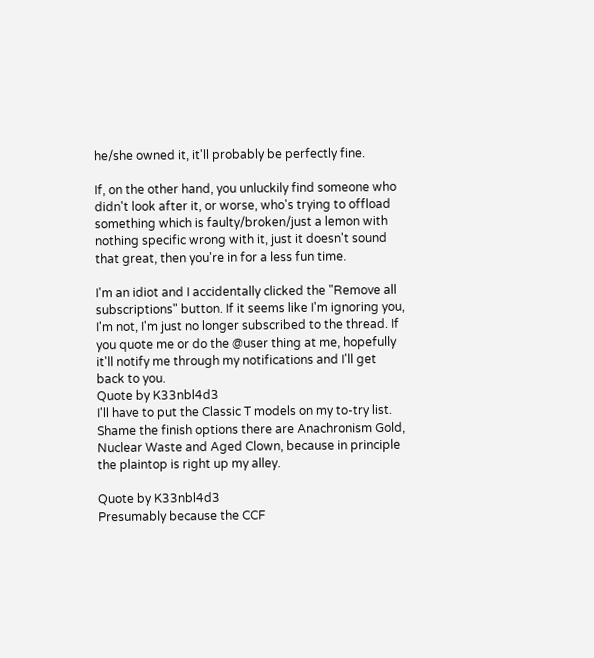he/she owned it, it'll probably be perfectly fine.

If, on the other hand, you unluckily find someone who didn't look after it, or worse, who's trying to offload something which is faulty/broken/just a lemon with nothing specific wrong with it, just it doesn't sound that great, then you're in for a less fun time.

I'm an idiot and I accidentally clicked the "Remove all subscriptions" button. If it seems like I'm ignoring you, I'm not, I'm just no longer subscribed to the thread. If you quote me or do the @user thing at me, hopefully it'll notify me through my notifications and I'll get back to you.
Quote by K33nbl4d3
I'll have to put the Classic T models on my to-try list. Shame the finish options there are Anachronism Gold, Nuclear Waste and Aged Clown, because in principle the plaintop is right up my alley.

Quote by K33nbl4d3
Presumably because the CCF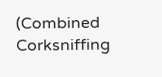(Combined Corksniffing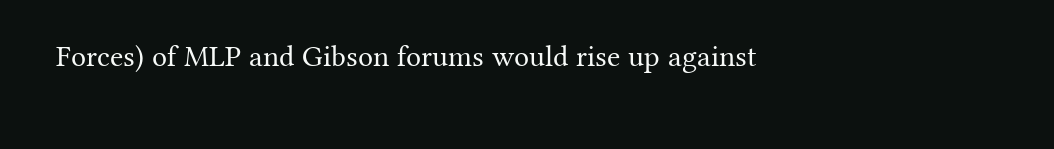Forces) of MLP and Gibson forums would rise up against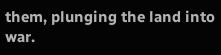them, plunging the land into war.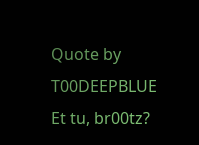Quote by T00DEEPBLUE
Et tu, br00tz?